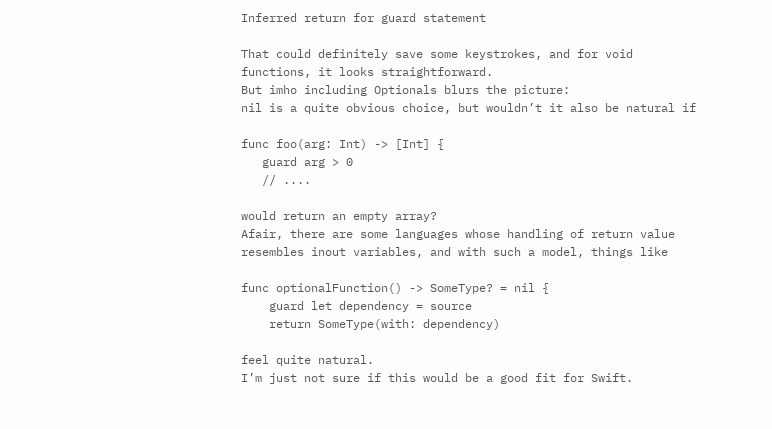Inferred return for guard statement

That could definitely save some keystrokes, and for void functions, it looks straightforward.
But imho including Optionals blurs the picture:
nil is a quite obvious choice, but wouldn’t it also be natural if

func foo(arg: Int) -> [Int] {
   guard arg > 0
   // ....

would return an empty array?
Afair, there are some languages whose handling of return value resembles inout variables, and with such a model, things like

func optionalFunction() -> SomeType? = nil {
    guard let dependency = source
    return SomeType(with: dependency)

feel quite natural.
I’m just not sure if this would be a good fit for Swift.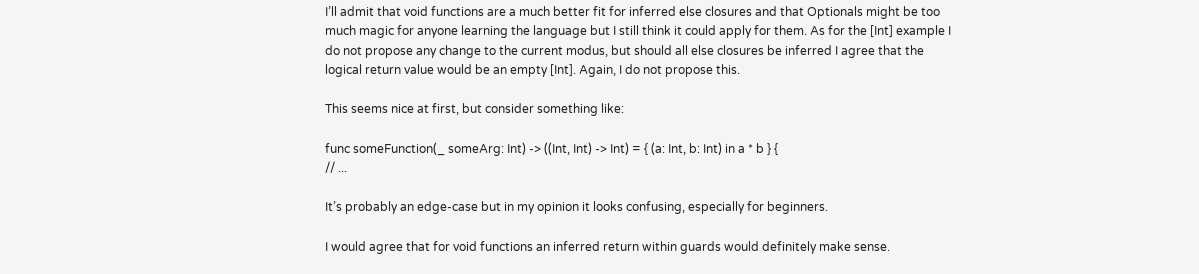I’ll admit that void functions are a much better fit for inferred else closures and that Optionals might be too much magic for anyone learning the language but I still think it could apply for them. As for the [Int] example I do not propose any change to the current modus, but should all else closures be inferred I agree that the logical return value would be an empty [Int]. Again, I do not propose this.

This seems nice at first, but consider something like:

func someFunction(_ someArg: Int) -> ((Int, Int) -> Int) = { (a: Int, b: Int) in a * b } {
// ...

It’s probably an edge-case but in my opinion it looks confusing, especially for beginners.

I would agree that for void functions an inferred return within guards would definitely make sense.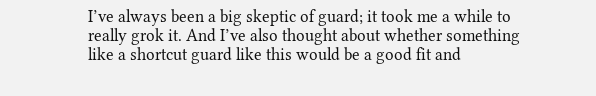I’ve always been a big skeptic of guard; it took me a while to really grok it. And I’ve also thought about whether something like a shortcut guard like this would be a good fit and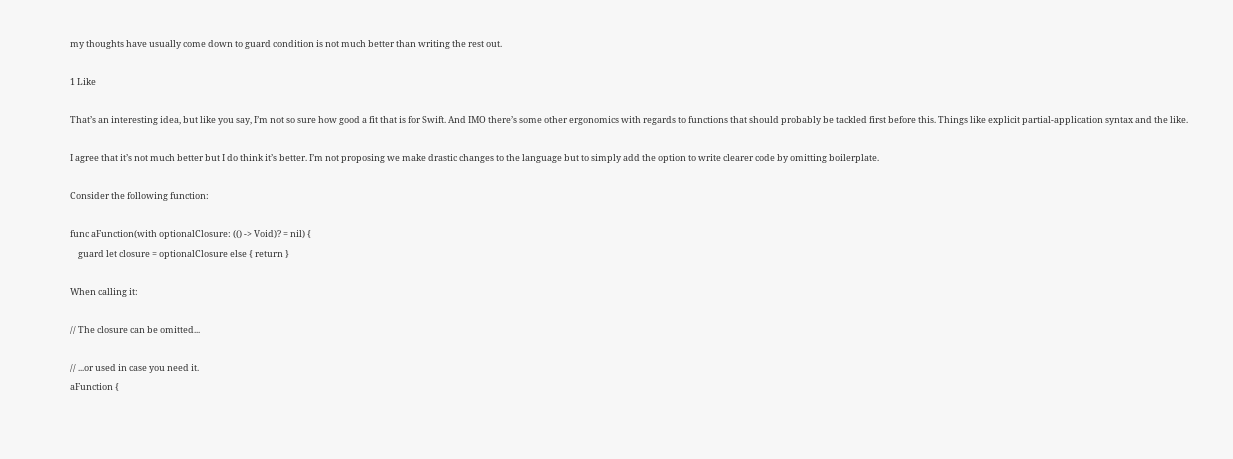my thoughts have usually come down to guard condition is not much better than writing the rest out.

1 Like

That’s an interesting idea, but like you say, I’m not so sure how good a fit that is for Swift. And IMO there’s some other ergonomics with regards to functions that should probably be tackled first before this. Things like explicit partial-application syntax and the like.

I agree that it’s not much better but I do think it’s better. I’m not proposing we make drastic changes to the language but to simply add the option to write clearer code by omitting boilerplate.

Consider the following function:

func aFunction(with optionalClosure: (() -> Void)? = nil) {
    guard let closure = optionalClosure else { return }

When calling it:

// The closure can be omitted...

// ...or used in case you need it.
aFunction {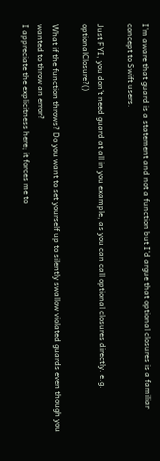I’m aware that guard is a statement and not a function but I’d argue that optional closures is a familiar concept to Swift users.

Just FYI, you don’t need guard at all in you example, as you can call optional closures directly. e.g. optionalClosure?()

What if the function throws? Do you want to set yourself up to silently swallow violated guards even though you wanted to throw an error?
I appreciate the explicitness here; it forces me to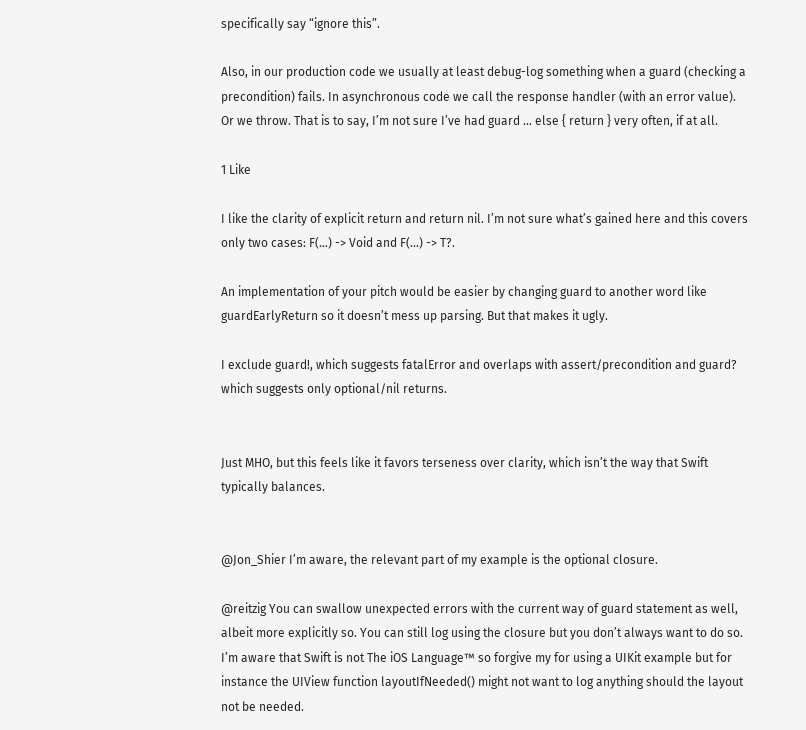specifically say “ignore this”.

Also, in our production code we usually at least debug-log something when a guard (checking a precondition) fails. In asynchronous code we call the response handler (with an error value). Or we throw. That is to say, I’m not sure I’ve had guard ... else { return } very often, if at all.

1 Like

I like the clarity of explicit return and return nil. I’m not sure what’s gained here and this covers only two cases: F(...) -> Void and F(...) -> T?.

An implementation of your pitch would be easier by changing guard to another word like guardEarlyReturn so it doesn’t mess up parsing. But that makes it ugly.

I exclude guard!, which suggests fatalError and overlaps with assert/precondition and guard? which suggests only optional/nil returns.


Just MHO, but this feels like it favors terseness over clarity, which isn’t the way that Swift typically balances.


@Jon_Shier I’m aware, the relevant part of my example is the optional closure.

@reitzig You can swallow unexpected errors with the current way of guard statement as well, albeit more explicitly so. You can still log using the closure but you don’t always want to do so. I’m aware that Swift is not The iOS Language™ so forgive my for using a UIKit example but for instance the UIView function layoutIfNeeded() might not want to log anything should the layout not be needed.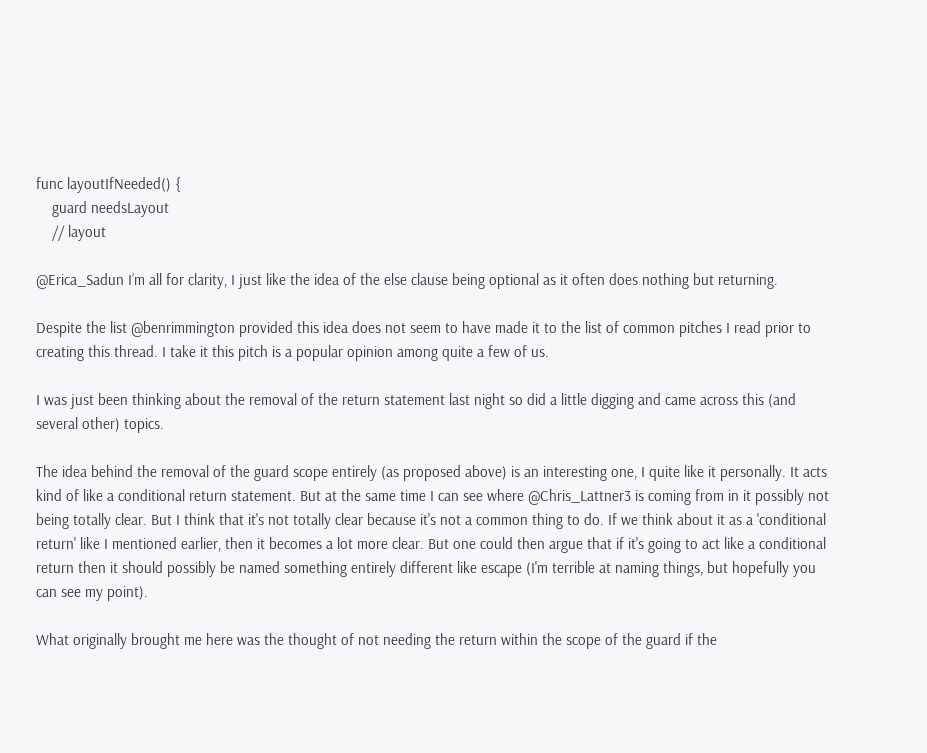func layoutIfNeeded() {
    guard needsLayout
    // layout

@Erica_Sadun I’m all for clarity, I just like the idea of the else clause being optional as it often does nothing but returning.

Despite the list @benrimmington provided this idea does not seem to have made it to the list of common pitches I read prior to creating this thread. I take it this pitch is a popular opinion among quite a few of us.

I was just been thinking about the removal of the return statement last night so did a little digging and came across this (and several other) topics.

The idea behind the removal of the guard scope entirely (as proposed above) is an interesting one, I quite like it personally. It acts kind of like a conditional return statement. But at the same time I can see where @Chris_Lattner3 is coming from in it possibly not being totally clear. But I think that it's not totally clear because it's not a common thing to do. If we think about it as a 'conditional return' like I mentioned earlier, then it becomes a lot more clear. But one could then argue that if it's going to act like a conditional return then it should possibly be named something entirely different like escape (I'm terrible at naming things, but hopefully you can see my point).

What originally brought me here was the thought of not needing the return within the scope of the guard if the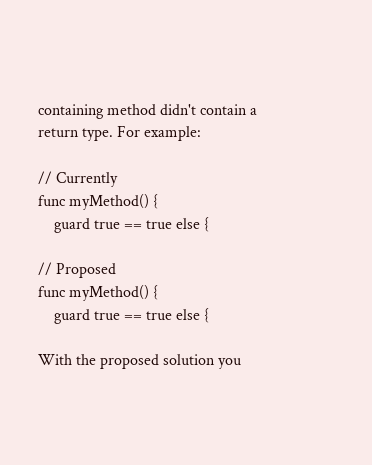containing method didn't contain a return type. For example:

// Currently
func myMethod() {
    guard true == true else {

// Proposed
func myMethod() {
    guard true == true else {

With the proposed solution you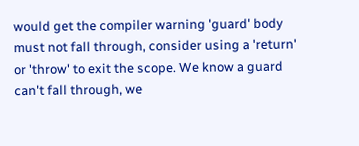would get the compiler warning 'guard' body must not fall through, consider using a 'return' or 'throw' to exit the scope. We know a guard can't fall through, we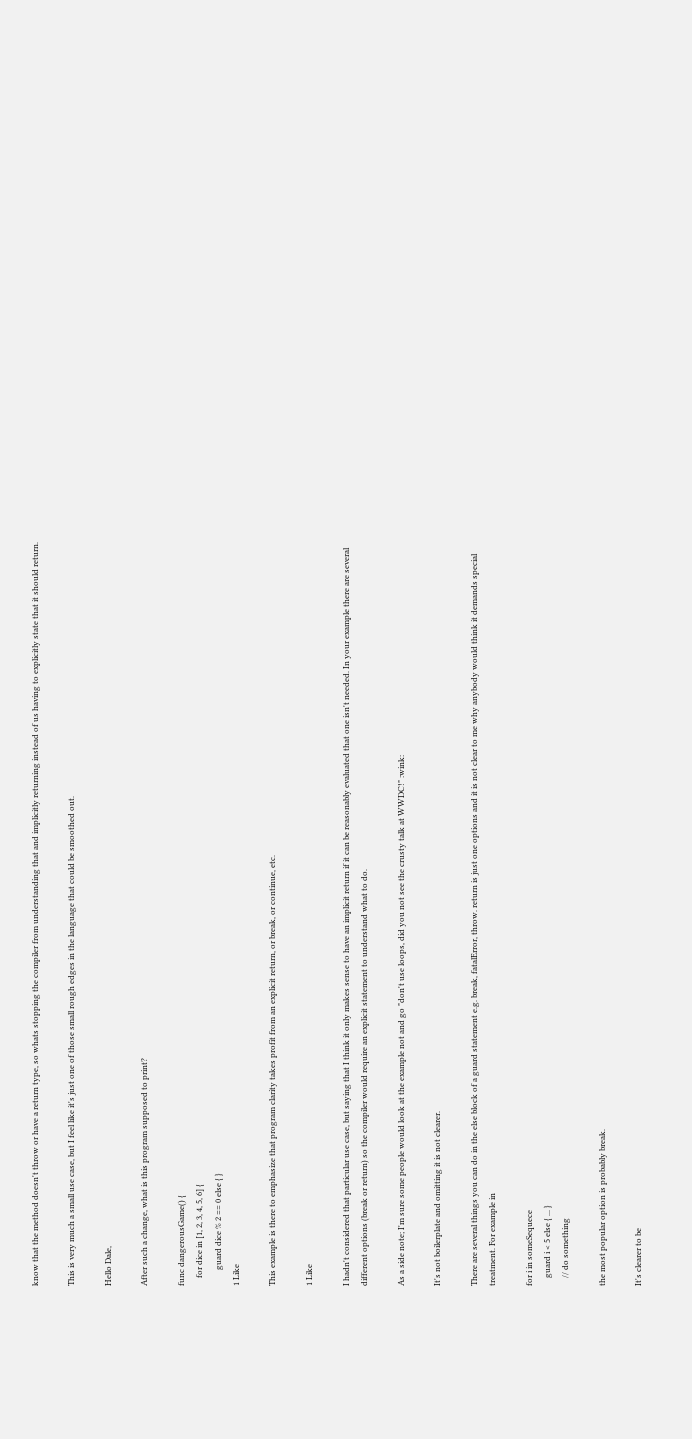know that the method doesn't throw or have a return type, so whats stopping the compiler from understanding that and implicitly returning instead of us having to explicitly state that it should return.

This is very much a small use case, but I feel like it's just one of those small rough edges in the language that could be smoothed out.

Hello Dale,

After such a change, what is this program supposed to print?

func dangerousGame() {
    for dice in [1, 2, 3, 4, 5, 6] {
        guard dice % 2 == 0 else { }
1 Like

This example is there to emphasize that program clarity takes profit from an explicit return, or break, or continue, etc.

1 Like

I hadn't considered that particular use case, but saying that I think it only makes sense to have an implicit return if it can be reasonably evaluated that one isn't needed. In your example there are several different options (break or return) so the compiler would require an explicit statement to understand what to do.

As a side note; I'm sure some people would look at the example not and go "don't use loops, did you not see the crusty talk at WWDC!" :wink:

It's not boilerplate and omitting it is not clearer.

There are several things you can do in the else block of a guard statement e.g. break, fatalError, throw. return is just one options and it is not clear to me why anybody would think it demands special treatment. For example in

for i in someSequece
    guard i < 5 else { ... }
    // do something

the most popular option is probably break.

It's clearer to be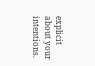explicit about your intentions.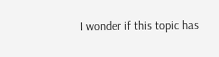I wonder if this topic has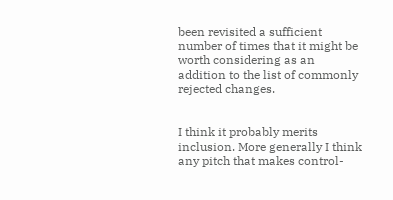been revisited a sufficient number of times that it might be worth considering as an addition to the list of commonly rejected changes.


I think it probably merits inclusion. More generally I think any pitch that makes control-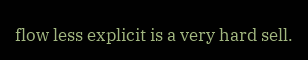flow less explicit is a very hard sell.